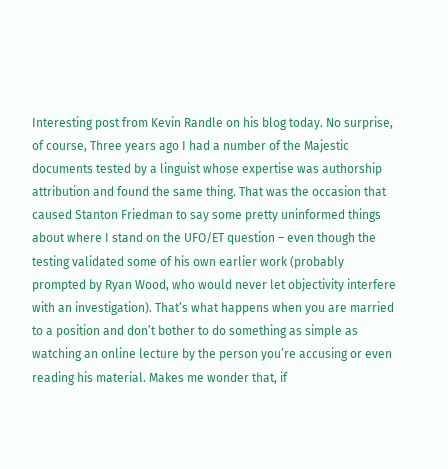Interesting post from Kevin Randle on his blog today. No surprise, of course, Three years ago I had a number of the Majestic documents tested by a linguist whose expertise was authorship attribution and found the same thing. That was the occasion that caused Stanton Friedman to say some pretty uninformed things about where I stand on the UFO/ET question – even though the testing validated some of his own earlier work (probably prompted by Ryan Wood, who would never let objectivity interfere with an investigation). That’s what happens when you are married to a position and don’t bother to do something as simple as watching an online lecture by the person you’re accusing or even reading his material. Makes me wonder that, if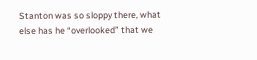Stanton was so sloppy there, what else has he “overlooked” that we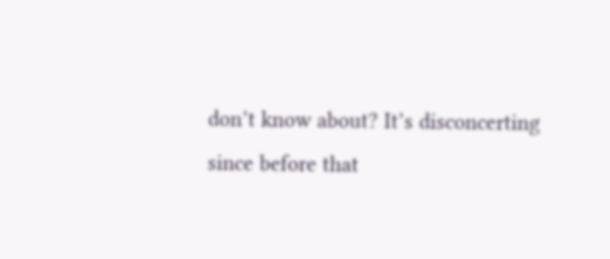don’t know about? It’s disconcerting since before that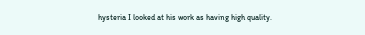hysteria I looked at his work as having high quality.